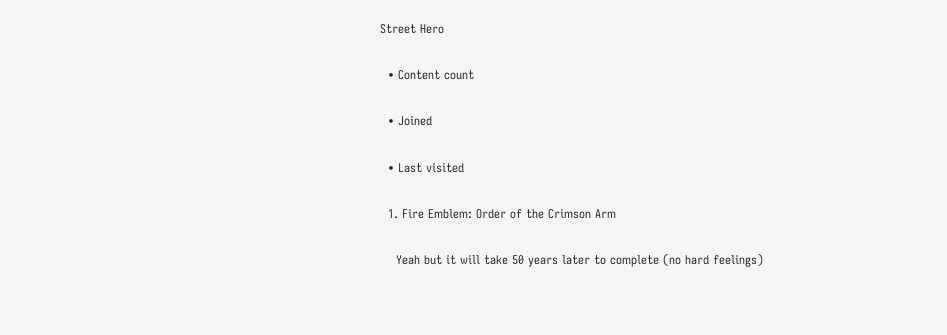Street Hero

  • Content count

  • Joined

  • Last visited

  1. Fire Emblem: Order of the Crimson Arm

    Yeah but it will take 50 years later to complete (no hard feelings)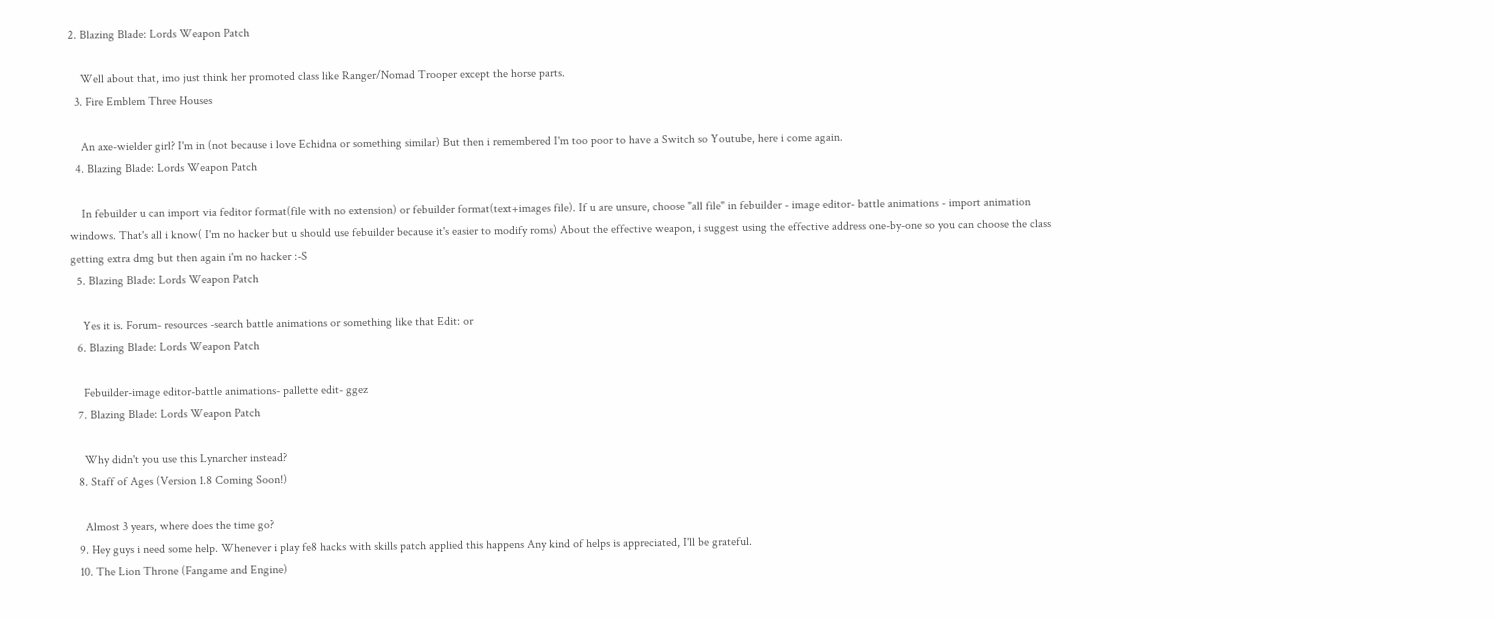2. Blazing Blade: Lords Weapon Patch

    Well about that, imo just think her promoted class like Ranger/Nomad Trooper except the horse parts.
  3. Fire Emblem Three Houses

    An axe-wielder girl? I'm in (not because i love Echidna or something similar) But then i remembered I'm too poor to have a Switch so Youtube, here i come again.
  4. Blazing Blade: Lords Weapon Patch

    In febuilder u can import via feditor format(file with no extension) or febuilder format(text+images file). If u are unsure, choose "all file" in febuilder - image editor- battle animations - import animation windows. That's all i know( I'm no hacker but u should use febuilder because it's easier to modify roms) About the effective weapon, i suggest using the effective address one-by-one so you can choose the class getting extra dmg but then again i'm no hacker :-S
  5. Blazing Blade: Lords Weapon Patch

    Yes it is. Forum- resources -search battle animations or something like that Edit: or
  6. Blazing Blade: Lords Weapon Patch

    Febuilder-image editor-battle animations- pallette edit- ggez
  7. Blazing Blade: Lords Weapon Patch

    Why didn't you use this Lynarcher instead?
  8. Staff of Ages (Version 1.8 Coming Soon!)

    Almost 3 years, where does the time go?
  9. Hey guys i need some help. Whenever i play fe8 hacks with skills patch applied this happens Any kind of helps is appreciated, I'll be grateful.
  10. The Lion Throne (Fangame and Engine)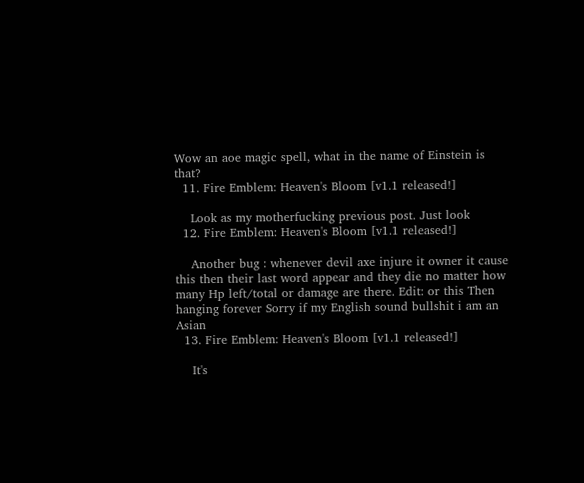Wow an aoe magic spell, what in the name of Einstein is that?
  11. Fire Emblem: Heaven's Bloom [v1.1 released!]

    Look as my motherfucking previous post. Just look
  12. Fire Emblem: Heaven's Bloom [v1.1 released!]

    Another bug : whenever devil axe injure it owner it cause this then their last word appear and they die no matter how many Hp left/total or damage are there. Edit: or this Then hanging forever Sorry if my English sound bullshit i am an Asian
  13. Fire Emblem: Heaven's Bloom [v1.1 released!]

    It's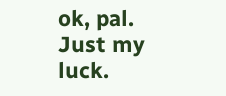ok, pal. Just my luck.